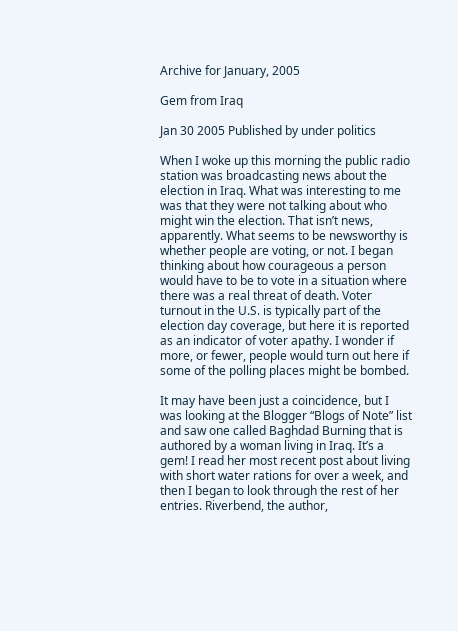Archive for January, 2005

Gem from Iraq

Jan 30 2005 Published by under politics

When I woke up this morning the public radio station was broadcasting news about the election in Iraq. What was interesting to me was that they were not talking about who might win the election. That isn’t news, apparently. What seems to be newsworthy is whether people are voting, or not. I began thinking about how courageous a person would have to be to vote in a situation where there was a real threat of death. Voter turnout in the U.S. is typically part of the election day coverage, but here it is reported as an indicator of voter apathy. I wonder if more, or fewer, people would turn out here if some of the polling places might be bombed.

It may have been just a coincidence, but I was looking at the Blogger “Blogs of Note” list and saw one called Baghdad Burning that is authored by a woman living in Iraq. It’s a gem! I read her most recent post about living with short water rations for over a week, and then I began to look through the rest of her entries. Riverbend, the author,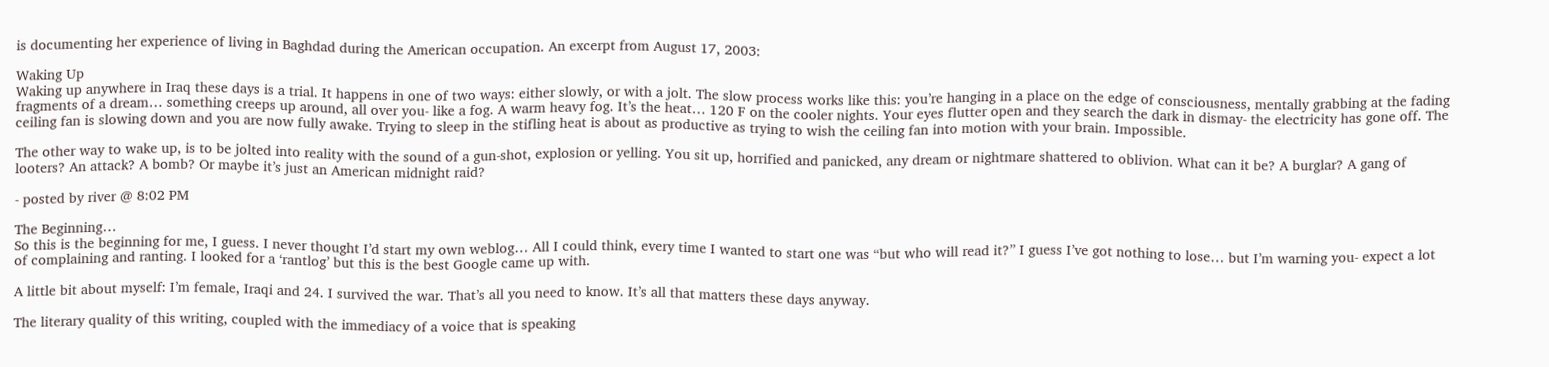is documenting her experience of living in Baghdad during the American occupation. An excerpt from August 17, 2003:

Waking Up
Waking up anywhere in Iraq these days is a trial. It happens in one of two ways: either slowly, or with a jolt. The slow process works like this: you’re hanging in a place on the edge of consciousness, mentally grabbing at the fading fragments of a dream… something creeps up around, all over you- like a fog. A warm heavy fog. It’s the heat… 120 F on the cooler nights. Your eyes flutter open and they search the dark in dismay- the electricity has gone off. The ceiling fan is slowing down and you are now fully awake. Trying to sleep in the stifling heat is about as productive as trying to wish the ceiling fan into motion with your brain. Impossible.

The other way to wake up, is to be jolted into reality with the sound of a gun-shot, explosion or yelling. You sit up, horrified and panicked, any dream or nightmare shattered to oblivion. What can it be? A burglar? A gang of looters? An attack? A bomb? Or maybe it’s just an American midnight raid?

- posted by river @ 8:02 PM

The Beginning…
So this is the beginning for me, I guess. I never thought I’d start my own weblog… All I could think, every time I wanted to start one was “but who will read it?” I guess I’ve got nothing to lose… but I’m warning you- expect a lot of complaining and ranting. I looked for a ‘rantlog’ but this is the best Google came up with.

A little bit about myself: I’m female, Iraqi and 24. I survived the war. That’s all you need to know. It’s all that matters these days anyway.

The literary quality of this writing, coupled with the immediacy of a voice that is speaking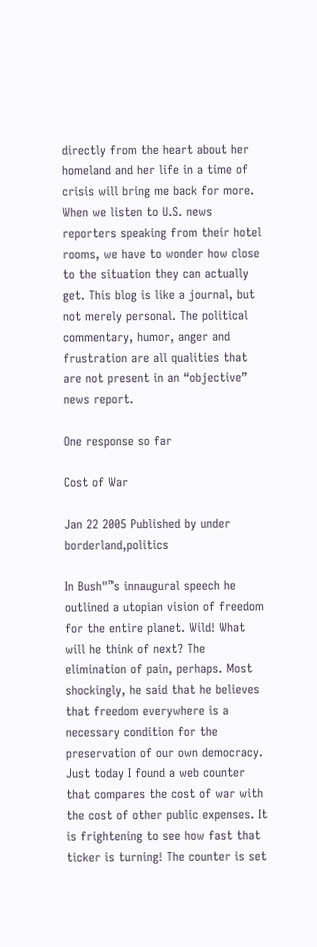directly from the heart about her homeland and her life in a time of crisis will bring me back for more. When we listen to U.S. news reporters speaking from their hotel rooms, we have to wonder how close to the situation they can actually get. This blog is like a journal, but not merely personal. The political commentary, humor, anger and frustration are all qualities that are not present in an “objective” news report.

One response so far

Cost of War

Jan 22 2005 Published by under borderland,politics

In Bush"™s innaugural speech he outlined a utopian vision of freedom for the entire planet. Wild! What will he think of next? The elimination of pain, perhaps. Most shockingly, he said that he believes that freedom everywhere is a necessary condition for the preservation of our own democracy. Just today I found a web counter that compares the cost of war with the cost of other public expenses. It is frightening to see how fast that ticker is turning! The counter is set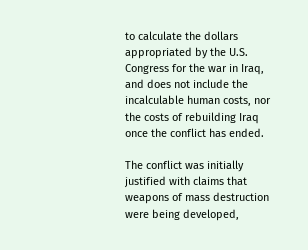to calculate the dollars appropriated by the U.S. Congress for the war in Iraq, and does not include the incalculable human costs, nor the costs of rebuilding Iraq once the conflict has ended.

The conflict was initially justified with claims that weapons of mass destruction were being developed,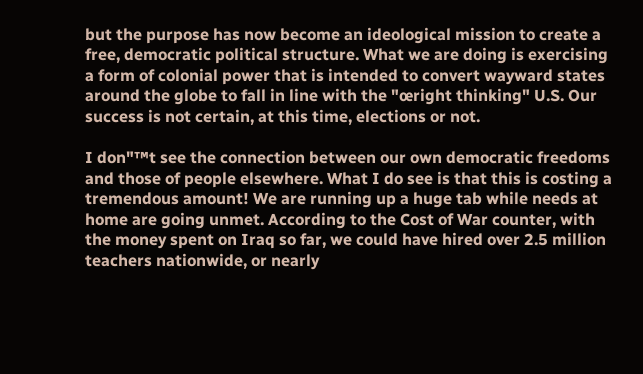but the purpose has now become an ideological mission to create a free, democratic political structure. What we are doing is exercising a form of colonial power that is intended to convert wayward states around the globe to fall in line with the "œright thinking" U.S. Our success is not certain, at this time, elections or not.

I don"™t see the connection between our own democratic freedoms and those of people elsewhere. What I do see is that this is costing a tremendous amount! We are running up a huge tab while needs at home are going unmet. According to the Cost of War counter, with the money spent on Iraq so far, we could have hired over 2.5 million teachers nationwide, or nearly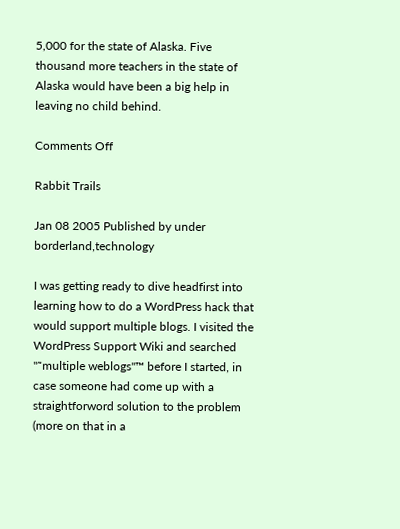5,000 for the state of Alaska. Five thousand more teachers in the state of Alaska would have been a big help in leaving no child behind.

Comments Off

Rabbit Trails

Jan 08 2005 Published by under borderland,technology

I was getting ready to dive headfirst into learning how to do a WordPress hack that would support multiple blogs. I visited the WordPress Support Wiki and searched "˜multiple weblogs"™ before I started, in case someone had come up with a straightforword solution to the problem (more on that in a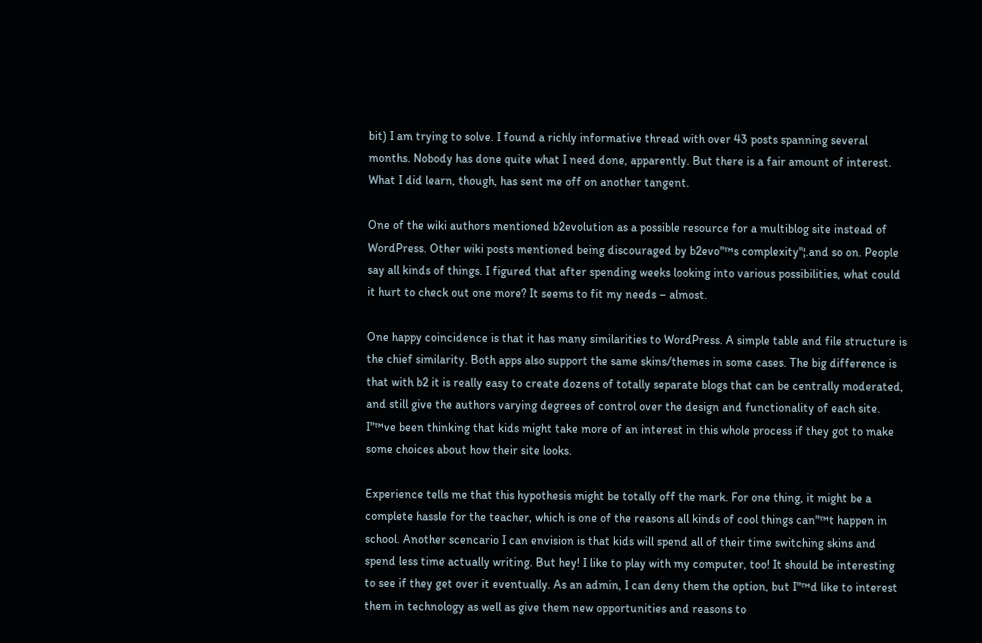bit) I am trying to solve. I found a richly informative thread with over 43 posts spanning several months. Nobody has done quite what I need done, apparently. But there is a fair amount of interest. What I did learn, though, has sent me off on another tangent.

One of the wiki authors mentioned b2evolution as a possible resource for a multiblog site instead of WordPress. Other wiki posts mentioned being discouraged by b2evo"™s complexity"¦.and so on. People say all kinds of things. I figured that after spending weeks looking into various possibilities, what could it hurt to check out one more? It seems to fit my needs – almost.

One happy coincidence is that it has many similarities to WordPress. A simple table and file structure is the chief similarity. Both apps also support the same skins/themes in some cases. The big difference is that with b2 it is really easy to create dozens of totally separate blogs that can be centrally moderated, and still give the authors varying degrees of control over the design and functionality of each site. I"™ve been thinking that kids might take more of an interest in this whole process if they got to make some choices about how their site looks.

Experience tells me that this hypothesis might be totally off the mark. For one thing, it might be a complete hassle for the teacher, which is one of the reasons all kinds of cool things can"™t happen in school. Another scencario I can envision is that kids will spend all of their time switching skins and spend less time actually writing. But hey! I like to play with my computer, too! It should be interesting to see if they get over it eventually. As an admin, I can deny them the option, but I"™d like to interest them in technology as well as give them new opportunities and reasons to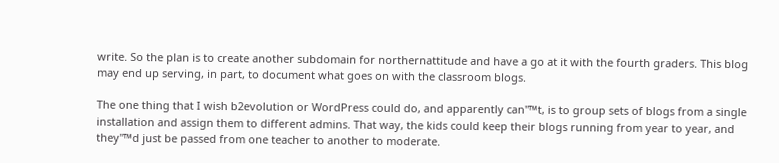write. So the plan is to create another subdomain for northernattitude and have a go at it with the fourth graders. This blog may end up serving, in part, to document what goes on with the classroom blogs.

The one thing that I wish b2evolution or WordPress could do, and apparently can"™t, is to group sets of blogs from a single installation and assign them to different admins. That way, the kids could keep their blogs running from year to year, and they"™d just be passed from one teacher to another to moderate.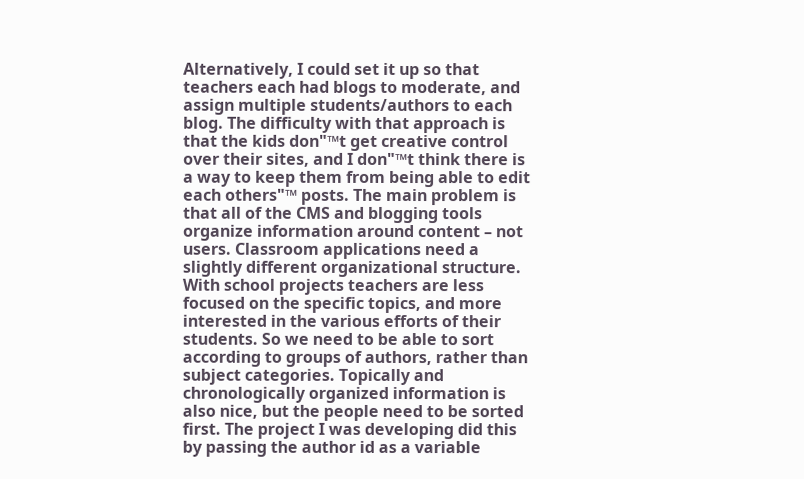Alternatively, I could set it up so that teachers each had blogs to moderate, and assign multiple students/authors to each blog. The difficulty with that approach is that the kids don"™t get creative control over their sites, and I don"™t think there is a way to keep them from being able to edit each others"™ posts. The main problem is that all of the CMS and blogging tools organize information around content – not users. Classroom applications need a slightly different organizational structure. With school projects teachers are less focused on the specific topics, and more interested in the various efforts of their students. So we need to be able to sort according to groups of authors, rather than subject categories. Topically and chronologically organized information is also nice, but the people need to be sorted first. The project I was developing did this by passing the author id as a variable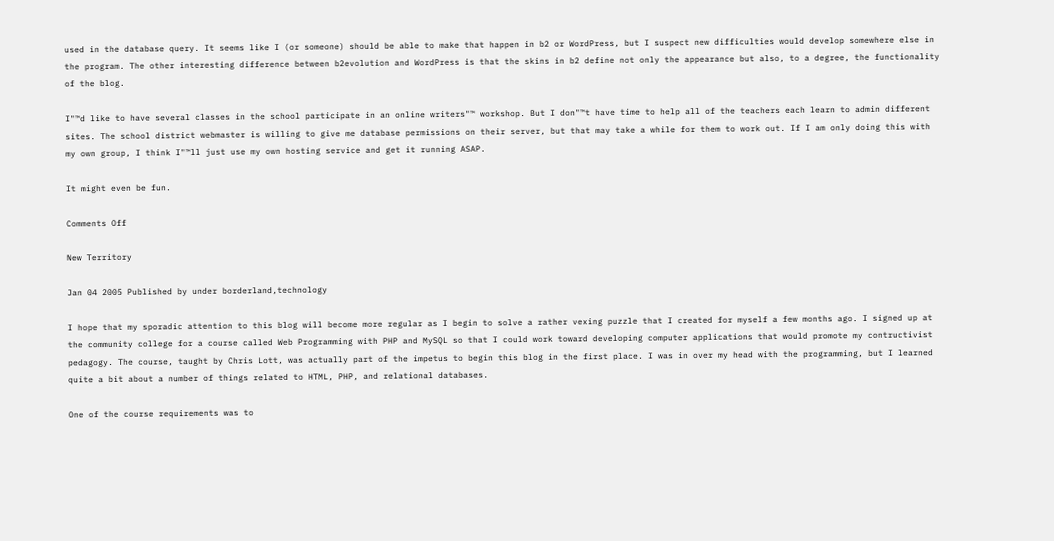used in the database query. It seems like I (or someone) should be able to make that happen in b2 or WordPress, but I suspect new difficulties would develop somewhere else in the program. The other interesting difference between b2evolution and WordPress is that the skins in b2 define not only the appearance but also, to a degree, the functionality of the blog.

I"™d like to have several classes in the school participate in an online writers"™ workshop. But I don"™t have time to help all of the teachers each learn to admin different sites. The school district webmaster is willing to give me database permissions on their server, but that may take a while for them to work out. If I am only doing this with my own group, I think I"™ll just use my own hosting service and get it running ASAP.

It might even be fun.

Comments Off

New Territory

Jan 04 2005 Published by under borderland,technology

I hope that my sporadic attention to this blog will become more regular as I begin to solve a rather vexing puzzle that I created for myself a few months ago. I signed up at the community college for a course called Web Programming with PHP and MySQL so that I could work toward developing computer applications that would promote my contructivist pedagogy. The course, taught by Chris Lott, was actually part of the impetus to begin this blog in the first place. I was in over my head with the programming, but I learned quite a bit about a number of things related to HTML, PHP, and relational databases.

One of the course requirements was to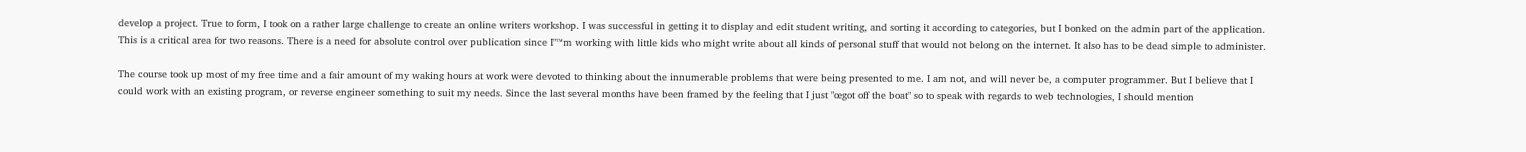develop a project. True to form, I took on a rather large challenge to create an online writers workshop. I was successful in getting it to display and edit student writing, and sorting it according to categories, but I bonked on the admin part of the application. This is a critical area for two reasons. There is a need for absolute control over publication since I"™m working with little kids who might write about all kinds of personal stuff that would not belong on the internet. It also has to be dead simple to administer.

The course took up most of my free time and a fair amount of my waking hours at work were devoted to thinking about the innumerable problems that were being presented to me. I am not, and will never be, a computer programmer. But I believe that I could work with an existing program, or reverse engineer something to suit my needs. Since the last several months have been framed by the feeling that I just "œgot off the boat" so to speak with regards to web technologies, I should mention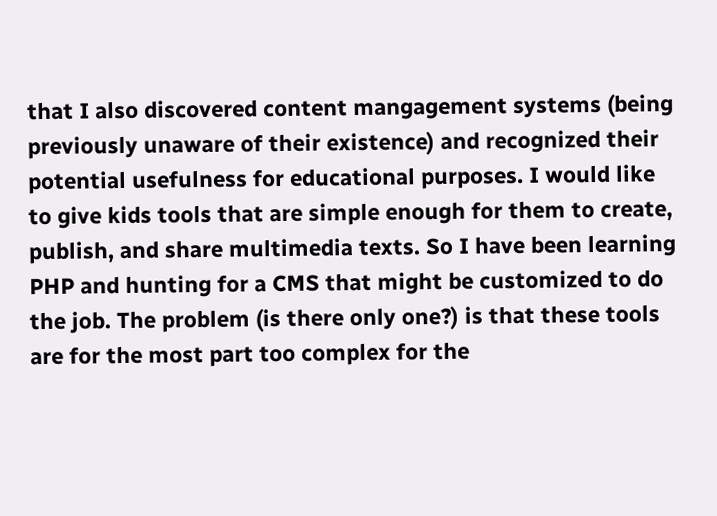that I also discovered content mangagement systems (being previously unaware of their existence) and recognized their potential usefulness for educational purposes. I would like to give kids tools that are simple enough for them to create, publish, and share multimedia texts. So I have been learning PHP and hunting for a CMS that might be customized to do the job. The problem (is there only one?) is that these tools are for the most part too complex for the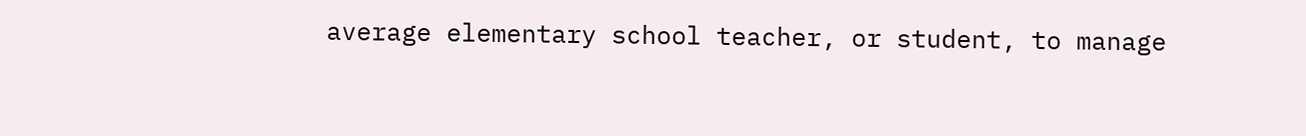average elementary school teacher, or student, to manage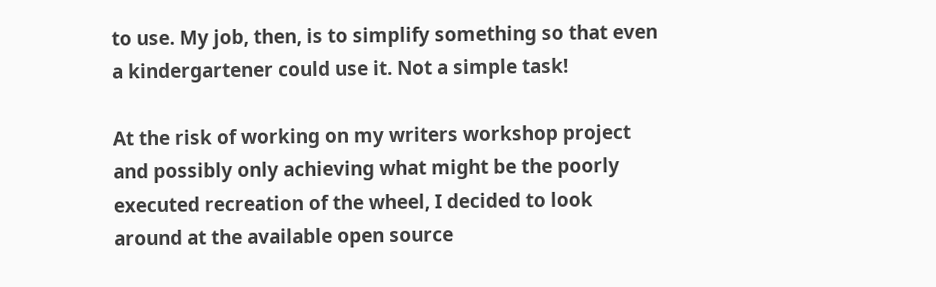to use. My job, then, is to simplify something so that even a kindergartener could use it. Not a simple task!

At the risk of working on my writers workshop project and possibly only achieving what might be the poorly executed recreation of the wheel, I decided to look around at the available open source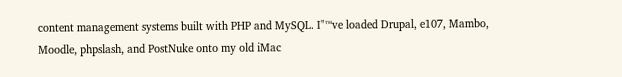content management systems built with PHP and MySQL. I"™ve loaded Drupal, e107, Mambo, Moodle, phpslash, and PostNuke onto my old iMac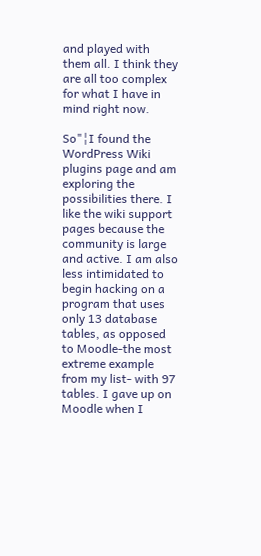and played with them all. I think they are all too complex for what I have in mind right now.

So"¦I found the WordPress Wiki plugins page and am exploring the possibilities there. I like the wiki support pages because the community is large and active. I am also less intimidated to begin hacking on a program that uses only 13 database tables, as opposed to Moodle-the most extreme example from my list- with 97 tables. I gave up on Moodle when I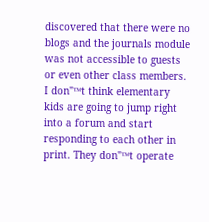discovered that there were no blogs and the journals module was not accessible to guests or even other class members. I don"™t think elementary kids are going to jump right into a forum and start responding to each other in print. They don"™t operate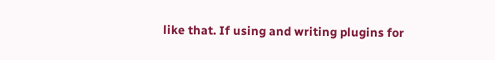like that. If using and writing plugins for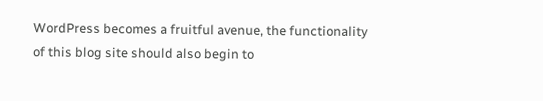WordPress becomes a fruitful avenue, the functionality of this blog site should also begin to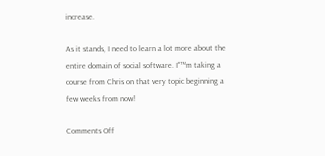increase.

As it stands, I need to learn a lot more about the entire domain of social software. I"™m taking a course from Chris on that very topic beginning a few weeks from now!

Comments Off